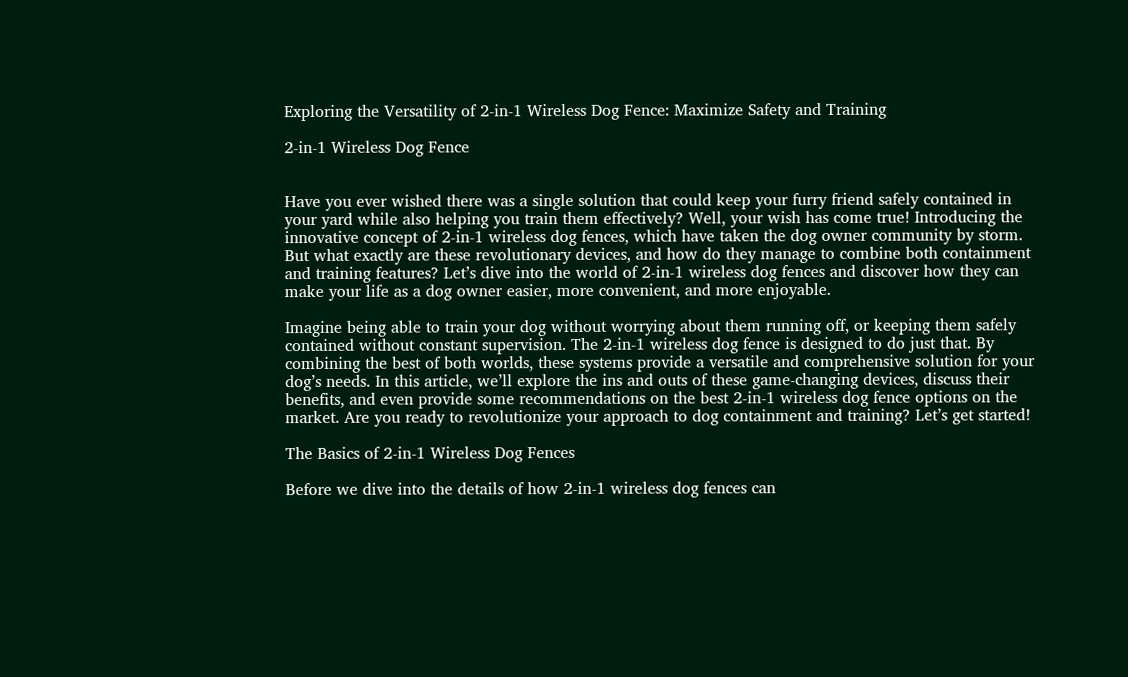Exploring the Versatility of 2-in-1 Wireless Dog Fence: Maximize Safety and Training

2-in-1 Wireless Dog Fence


Have you ever wished there was a single solution that could keep your furry friend safely contained in your yard while also helping you train them effectively? Well, your wish has come true! Introducing the innovative concept of 2-in-1 wireless dog fences, which have taken the dog owner community by storm. But what exactly are these revolutionary devices, and how do they manage to combine both containment and training features? Let’s dive into the world of 2-in-1 wireless dog fences and discover how they can make your life as a dog owner easier, more convenient, and more enjoyable.

Imagine being able to train your dog without worrying about them running off, or keeping them safely contained without constant supervision. The 2-in-1 wireless dog fence is designed to do just that. By combining the best of both worlds, these systems provide a versatile and comprehensive solution for your dog’s needs. In this article, we’ll explore the ins and outs of these game-changing devices, discuss their benefits, and even provide some recommendations on the best 2-in-1 wireless dog fence options on the market. Are you ready to revolutionize your approach to dog containment and training? Let’s get started!

The Basics of 2-in-1 Wireless Dog Fences

Before we dive into the details of how 2-in-1 wireless dog fences can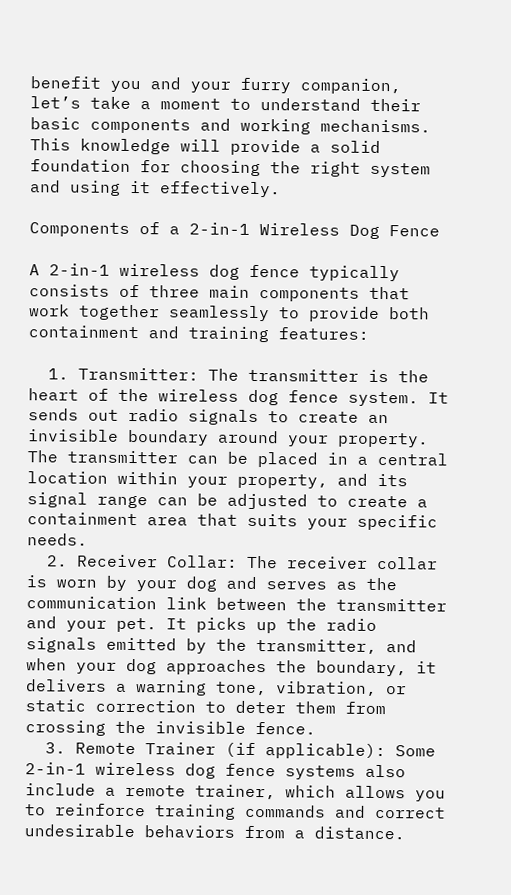benefit you and your furry companion, let’s take a moment to understand their basic components and working mechanisms. This knowledge will provide a solid foundation for choosing the right system and using it effectively.

Components of a 2-in-1 Wireless Dog Fence

A 2-in-1 wireless dog fence typically consists of three main components that work together seamlessly to provide both containment and training features:

  1. Transmitter: The transmitter is the heart of the wireless dog fence system. It sends out radio signals to create an invisible boundary around your property. The transmitter can be placed in a central location within your property, and its signal range can be adjusted to create a containment area that suits your specific needs.
  2. Receiver Collar: The receiver collar is worn by your dog and serves as the communication link between the transmitter and your pet. It picks up the radio signals emitted by the transmitter, and when your dog approaches the boundary, it delivers a warning tone, vibration, or static correction to deter them from crossing the invisible fence.
  3. Remote Trainer (if applicable): Some 2-in-1 wireless dog fence systems also include a remote trainer, which allows you to reinforce training commands and correct undesirable behaviors from a distance.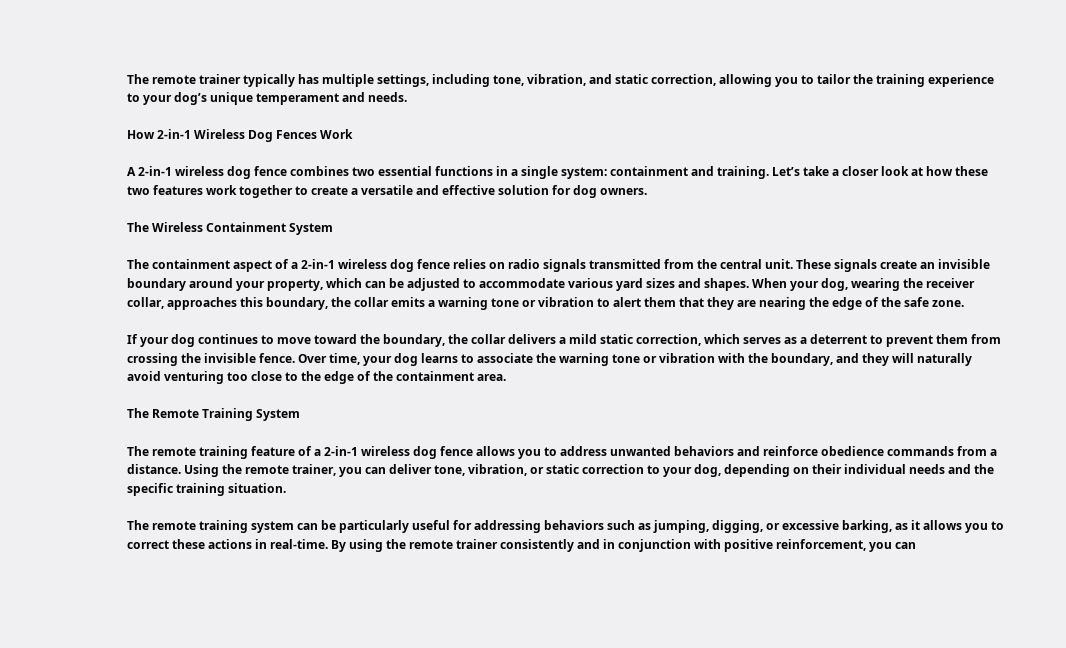The remote trainer typically has multiple settings, including tone, vibration, and static correction, allowing you to tailor the training experience to your dog’s unique temperament and needs.

How 2-in-1 Wireless Dog Fences Work

A 2-in-1 wireless dog fence combines two essential functions in a single system: containment and training. Let’s take a closer look at how these two features work together to create a versatile and effective solution for dog owners.

The Wireless Containment System

The containment aspect of a 2-in-1 wireless dog fence relies on radio signals transmitted from the central unit. These signals create an invisible boundary around your property, which can be adjusted to accommodate various yard sizes and shapes. When your dog, wearing the receiver collar, approaches this boundary, the collar emits a warning tone or vibration to alert them that they are nearing the edge of the safe zone.

If your dog continues to move toward the boundary, the collar delivers a mild static correction, which serves as a deterrent to prevent them from crossing the invisible fence. Over time, your dog learns to associate the warning tone or vibration with the boundary, and they will naturally avoid venturing too close to the edge of the containment area.

The Remote Training System

The remote training feature of a 2-in-1 wireless dog fence allows you to address unwanted behaviors and reinforce obedience commands from a distance. Using the remote trainer, you can deliver tone, vibration, or static correction to your dog, depending on their individual needs and the specific training situation.

The remote training system can be particularly useful for addressing behaviors such as jumping, digging, or excessive barking, as it allows you to correct these actions in real-time. By using the remote trainer consistently and in conjunction with positive reinforcement, you can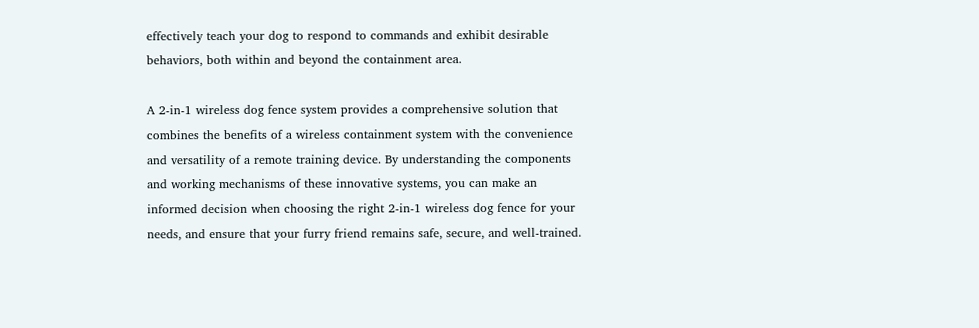effectively teach your dog to respond to commands and exhibit desirable behaviors, both within and beyond the containment area.

A 2-in-1 wireless dog fence system provides a comprehensive solution that combines the benefits of a wireless containment system with the convenience and versatility of a remote training device. By understanding the components and working mechanisms of these innovative systems, you can make an informed decision when choosing the right 2-in-1 wireless dog fence for your needs, and ensure that your furry friend remains safe, secure, and well-trained.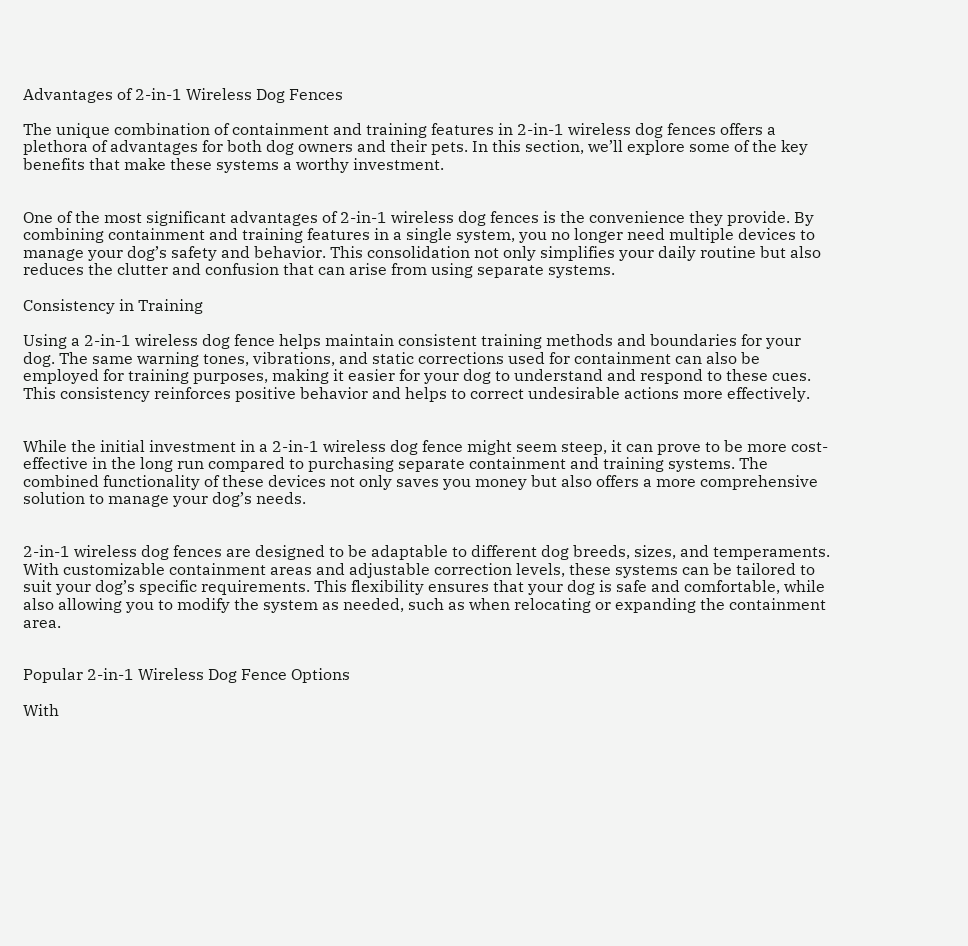Advantages of 2-in-1 Wireless Dog Fences

The unique combination of containment and training features in 2-in-1 wireless dog fences offers a plethora of advantages for both dog owners and their pets. In this section, we’ll explore some of the key benefits that make these systems a worthy investment.


One of the most significant advantages of 2-in-1 wireless dog fences is the convenience they provide. By combining containment and training features in a single system, you no longer need multiple devices to manage your dog’s safety and behavior. This consolidation not only simplifies your daily routine but also reduces the clutter and confusion that can arise from using separate systems.

Consistency in Training

Using a 2-in-1 wireless dog fence helps maintain consistent training methods and boundaries for your dog. The same warning tones, vibrations, and static corrections used for containment can also be employed for training purposes, making it easier for your dog to understand and respond to these cues. This consistency reinforces positive behavior and helps to correct undesirable actions more effectively.


While the initial investment in a 2-in-1 wireless dog fence might seem steep, it can prove to be more cost-effective in the long run compared to purchasing separate containment and training systems. The combined functionality of these devices not only saves you money but also offers a more comprehensive solution to manage your dog’s needs.


2-in-1 wireless dog fences are designed to be adaptable to different dog breeds, sizes, and temperaments. With customizable containment areas and adjustable correction levels, these systems can be tailored to suit your dog’s specific requirements. This flexibility ensures that your dog is safe and comfortable, while also allowing you to modify the system as needed, such as when relocating or expanding the containment area.


Popular 2-in-1 Wireless Dog Fence Options

With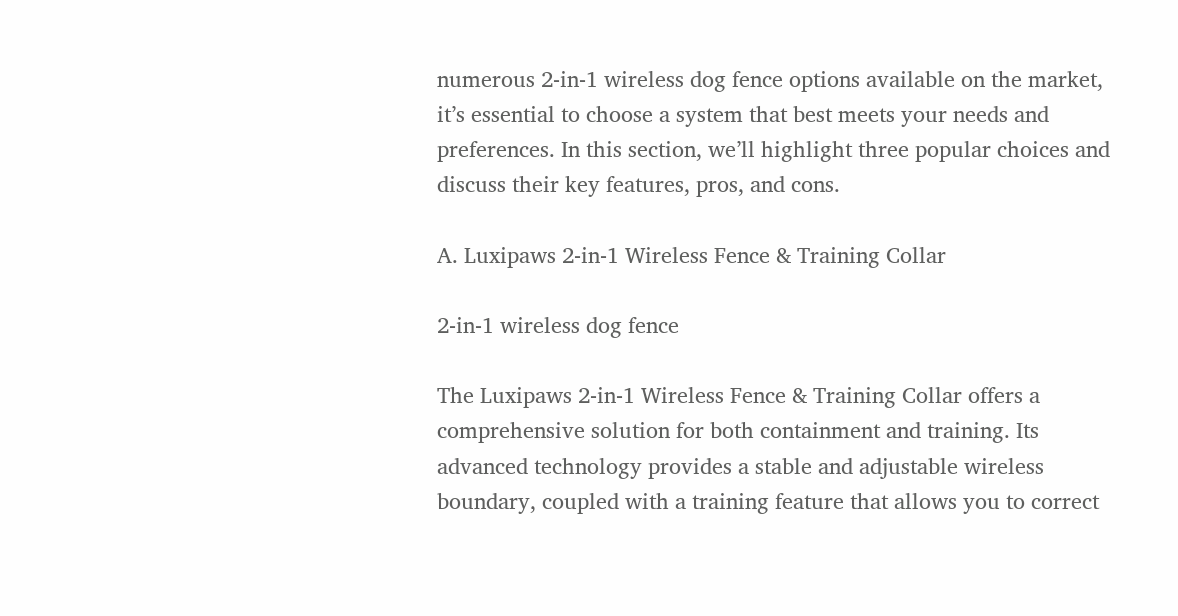numerous 2-in-1 wireless dog fence options available on the market, it’s essential to choose a system that best meets your needs and preferences. In this section, we’ll highlight three popular choices and discuss their key features, pros, and cons.

A. Luxipaws 2-in-1 Wireless Fence & Training Collar

2-in-1 wireless dog fence

The Luxipaws 2-in-1 Wireless Fence & Training Collar offers a comprehensive solution for both containment and training. Its advanced technology provides a stable and adjustable wireless boundary, coupled with a training feature that allows you to correct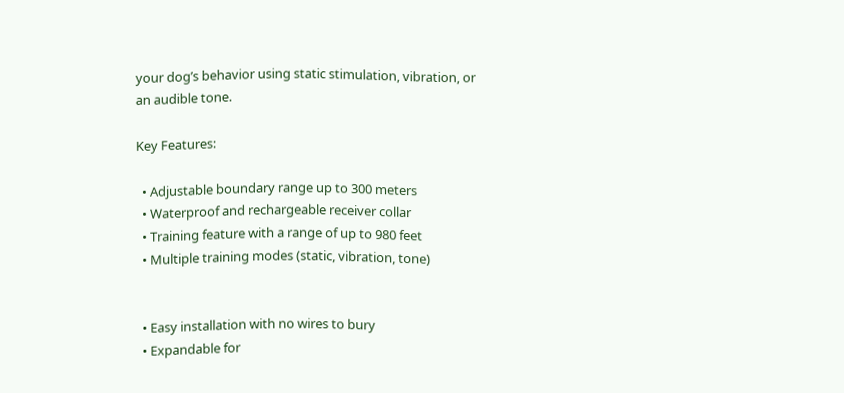your dog’s behavior using static stimulation, vibration, or an audible tone.

Key Features:

  • Adjustable boundary range up to 300 meters
  • Waterproof and rechargeable receiver collar
  • Training feature with a range of up to 980 feet
  • Multiple training modes (static, vibration, tone)


  • Easy installation with no wires to bury
  • Expandable for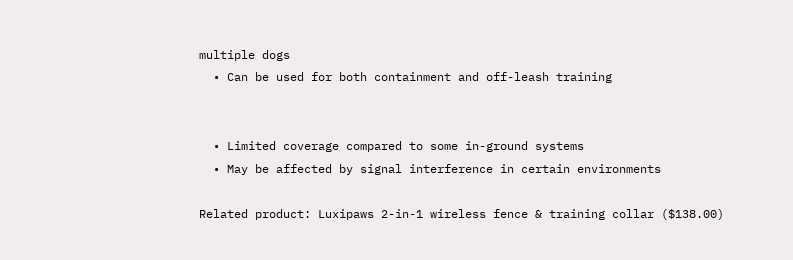multiple dogs
  • Can be used for both containment and off-leash training


  • Limited coverage compared to some in-ground systems
  • May be affected by signal interference in certain environments

Related product: Luxipaws 2-in-1 wireless fence & training collar ($138.00)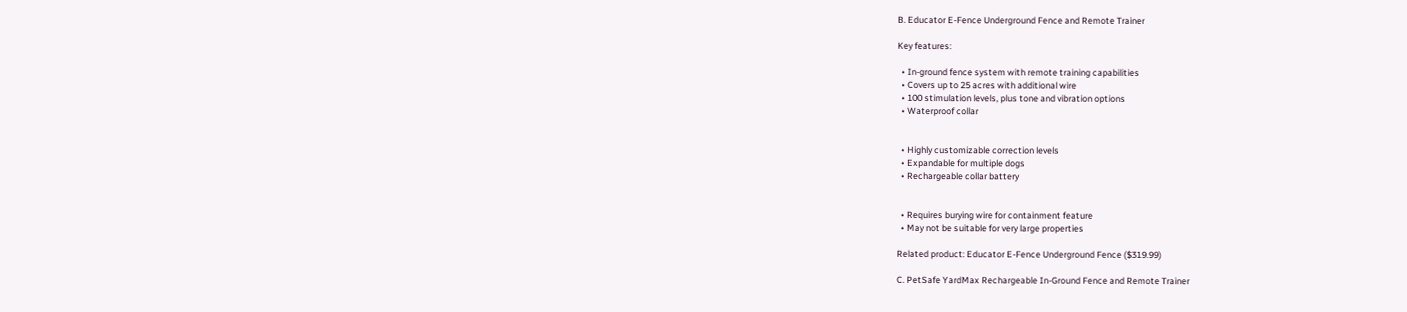B. Educator E-Fence Underground Fence and Remote Trainer

Key features:

  • In-ground fence system with remote training capabilities
  • Covers up to 25 acres with additional wire
  • 100 stimulation levels, plus tone and vibration options
  • Waterproof collar


  • Highly customizable correction levels
  • Expandable for multiple dogs
  • Rechargeable collar battery


  • Requires burying wire for containment feature
  • May not be suitable for very large properties

Related product: Educator E-Fence Underground Fence ($319.99)

C. PetSafe YardMax Rechargeable In-Ground Fence and Remote Trainer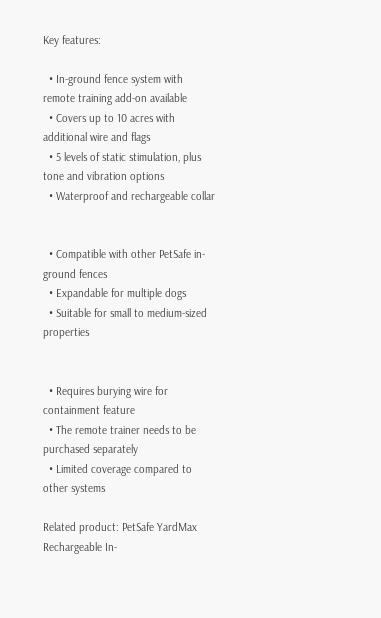Key features:

  • In-ground fence system with remote training add-on available
  • Covers up to 10 acres with additional wire and flags
  • 5 levels of static stimulation, plus tone and vibration options
  • Waterproof and rechargeable collar


  • Compatible with other PetSafe in-ground fences
  • Expandable for multiple dogs
  • Suitable for small to medium-sized properties


  • Requires burying wire for containment feature
  • The remote trainer needs to be purchased separately
  • Limited coverage compared to other systems

Related product: PetSafe YardMax Rechargeable In-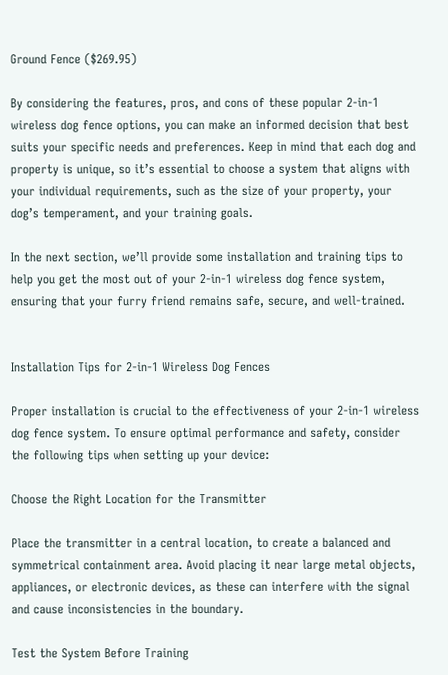Ground Fence ($269.95)

By considering the features, pros, and cons of these popular 2-in-1 wireless dog fence options, you can make an informed decision that best suits your specific needs and preferences. Keep in mind that each dog and property is unique, so it’s essential to choose a system that aligns with your individual requirements, such as the size of your property, your dog’s temperament, and your training goals.

In the next section, we’ll provide some installation and training tips to help you get the most out of your 2-in-1 wireless dog fence system, ensuring that your furry friend remains safe, secure, and well-trained.


Installation Tips for 2-in-1 Wireless Dog Fences

Proper installation is crucial to the effectiveness of your 2-in-1 wireless dog fence system. To ensure optimal performance and safety, consider the following tips when setting up your device:

Choose the Right Location for the Transmitter

Place the transmitter in a central location, to create a balanced and symmetrical containment area. Avoid placing it near large metal objects, appliances, or electronic devices, as these can interfere with the signal and cause inconsistencies in the boundary.

Test the System Before Training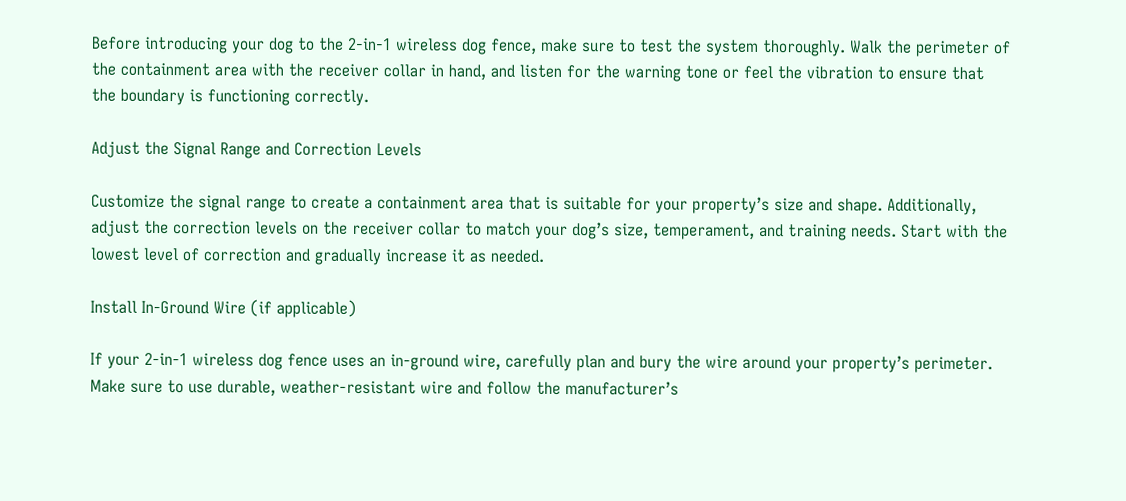Before introducing your dog to the 2-in-1 wireless dog fence, make sure to test the system thoroughly. Walk the perimeter of the containment area with the receiver collar in hand, and listen for the warning tone or feel the vibration to ensure that the boundary is functioning correctly.

Adjust the Signal Range and Correction Levels

Customize the signal range to create a containment area that is suitable for your property’s size and shape. Additionally, adjust the correction levels on the receiver collar to match your dog’s size, temperament, and training needs. Start with the lowest level of correction and gradually increase it as needed.

Install In-Ground Wire (if applicable)

If your 2-in-1 wireless dog fence uses an in-ground wire, carefully plan and bury the wire around your property’s perimeter. Make sure to use durable, weather-resistant wire and follow the manufacturer’s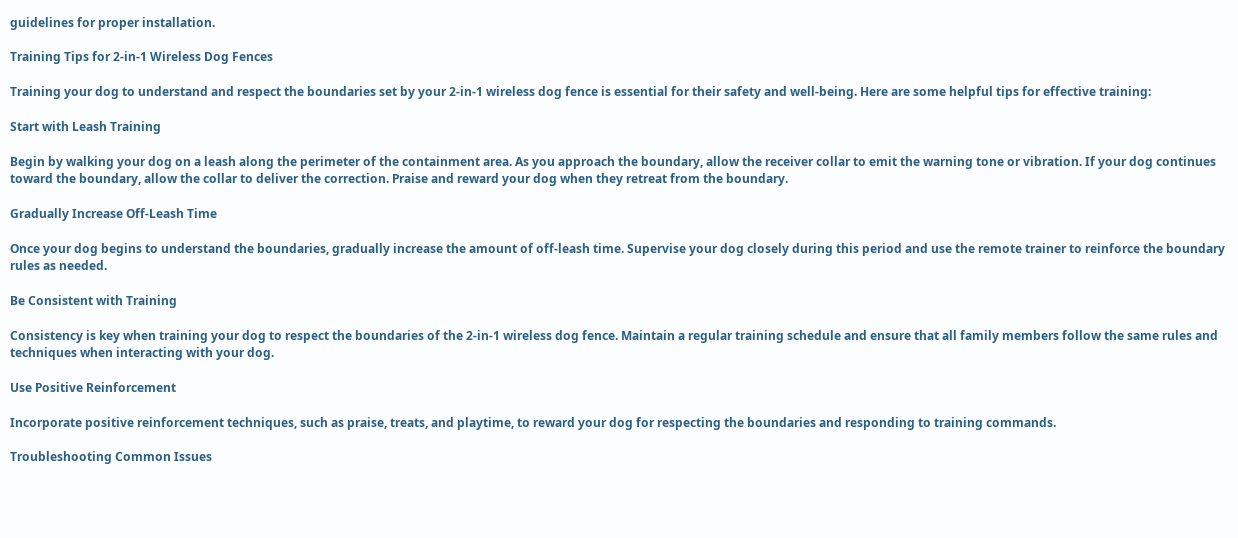guidelines for proper installation.

Training Tips for 2-in-1 Wireless Dog Fences

Training your dog to understand and respect the boundaries set by your 2-in-1 wireless dog fence is essential for their safety and well-being. Here are some helpful tips for effective training:

Start with Leash Training

Begin by walking your dog on a leash along the perimeter of the containment area. As you approach the boundary, allow the receiver collar to emit the warning tone or vibration. If your dog continues toward the boundary, allow the collar to deliver the correction. Praise and reward your dog when they retreat from the boundary.

Gradually Increase Off-Leash Time

Once your dog begins to understand the boundaries, gradually increase the amount of off-leash time. Supervise your dog closely during this period and use the remote trainer to reinforce the boundary rules as needed.

Be Consistent with Training

Consistency is key when training your dog to respect the boundaries of the 2-in-1 wireless dog fence. Maintain a regular training schedule and ensure that all family members follow the same rules and techniques when interacting with your dog.

Use Positive Reinforcement

Incorporate positive reinforcement techniques, such as praise, treats, and playtime, to reward your dog for respecting the boundaries and responding to training commands.

Troubleshooting Common Issues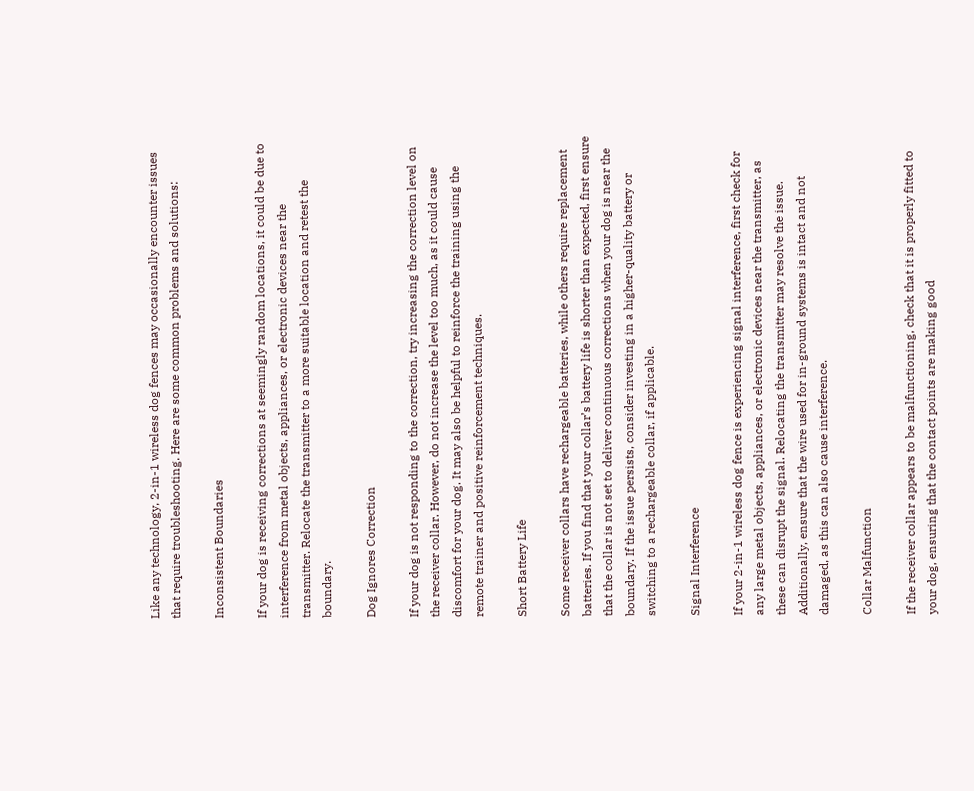Like any technology, 2-in-1 wireless dog fences may occasionally encounter issues that require troubleshooting. Here are some common problems and solutions:

Inconsistent Boundaries

If your dog is receiving corrections at seemingly random locations, it could be due to interference from metal objects, appliances, or electronic devices near the transmitter. Relocate the transmitter to a more suitable location and retest the boundary.

Dog Ignores Correction

If your dog is not responding to the correction, try increasing the correction level on the receiver collar. However, do not increase the level too much, as it could cause discomfort for your dog. It may also be helpful to reinforce the training using the remote trainer and positive reinforcement techniques.

Short Battery Life

Some receiver collars have rechargeable batteries, while others require replacement batteries. If you find that your collar’s battery life is shorter than expected, first ensure that the collar is not set to deliver continuous corrections when your dog is near the boundary. If the issue persists, consider investing in a higher-quality battery or switching to a rechargeable collar, if applicable.

Signal Interference

If your 2-in-1 wireless dog fence is experiencing signal interference, first check for any large metal objects, appliances, or electronic devices near the transmitter, as these can disrupt the signal. Relocating the transmitter may resolve the issue. Additionally, ensure that the wire used for in-ground systems is intact and not damaged, as this can also cause interference.

Collar Malfunction

If the receiver collar appears to be malfunctioning, check that it is properly fitted to your dog, ensuring that the contact points are making good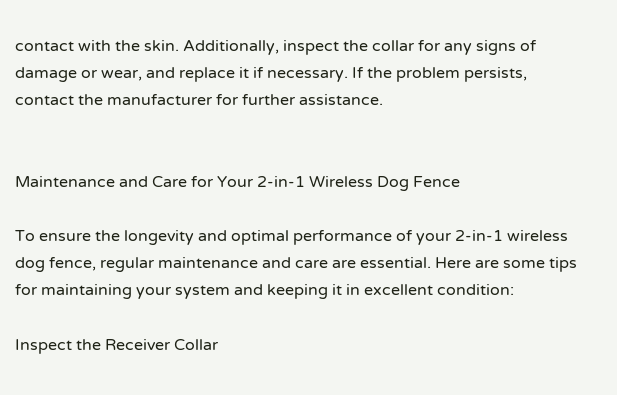contact with the skin. Additionally, inspect the collar for any signs of damage or wear, and replace it if necessary. If the problem persists, contact the manufacturer for further assistance.


Maintenance and Care for Your 2-in-1 Wireless Dog Fence

To ensure the longevity and optimal performance of your 2-in-1 wireless dog fence, regular maintenance and care are essential. Here are some tips for maintaining your system and keeping it in excellent condition:

Inspect the Receiver Collar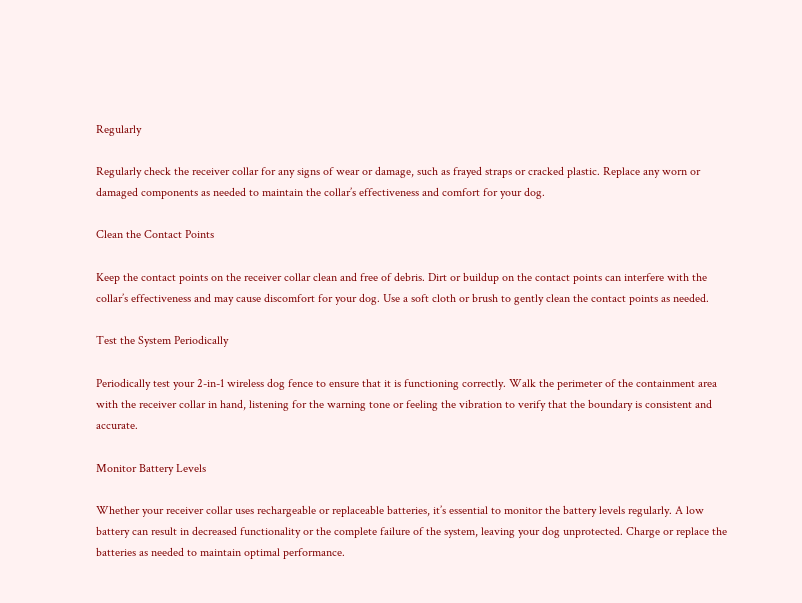Regularly

Regularly check the receiver collar for any signs of wear or damage, such as frayed straps or cracked plastic. Replace any worn or damaged components as needed to maintain the collar’s effectiveness and comfort for your dog.

Clean the Contact Points

Keep the contact points on the receiver collar clean and free of debris. Dirt or buildup on the contact points can interfere with the collar’s effectiveness and may cause discomfort for your dog. Use a soft cloth or brush to gently clean the contact points as needed.

Test the System Periodically

Periodically test your 2-in-1 wireless dog fence to ensure that it is functioning correctly. Walk the perimeter of the containment area with the receiver collar in hand, listening for the warning tone or feeling the vibration to verify that the boundary is consistent and accurate.

Monitor Battery Levels

Whether your receiver collar uses rechargeable or replaceable batteries, it’s essential to monitor the battery levels regularly. A low battery can result in decreased functionality or the complete failure of the system, leaving your dog unprotected. Charge or replace the batteries as needed to maintain optimal performance.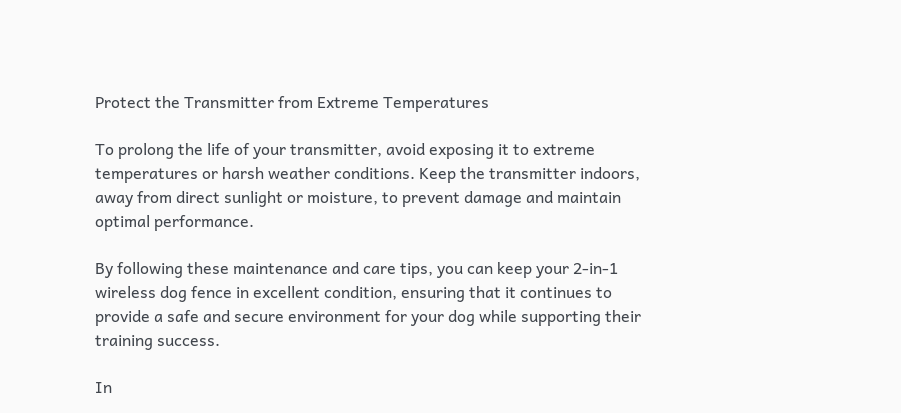Protect the Transmitter from Extreme Temperatures

To prolong the life of your transmitter, avoid exposing it to extreme temperatures or harsh weather conditions. Keep the transmitter indoors, away from direct sunlight or moisture, to prevent damage and maintain optimal performance.

By following these maintenance and care tips, you can keep your 2-in-1 wireless dog fence in excellent condition, ensuring that it continues to provide a safe and secure environment for your dog while supporting their training success.

In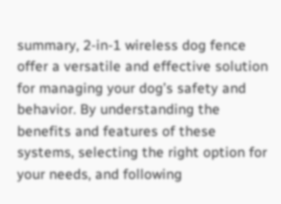summary, 2-in-1 wireless dog fence offer a versatile and effective solution for managing your dog’s safety and behavior. By understanding the benefits and features of these systems, selecting the right option for your needs, and following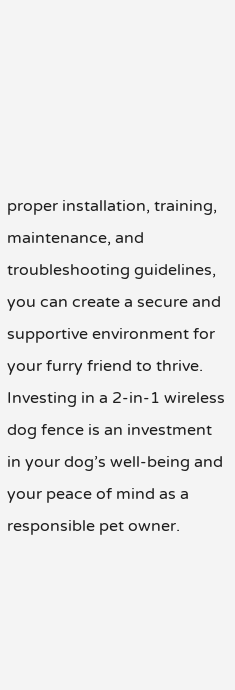proper installation, training, maintenance, and troubleshooting guidelines, you can create a secure and supportive environment for your furry friend to thrive. Investing in a 2-in-1 wireless dog fence is an investment in your dog’s well-being and your peace of mind as a responsible pet owner.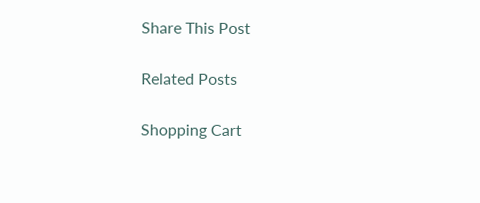Share This Post

Related Posts

Shopping Cart